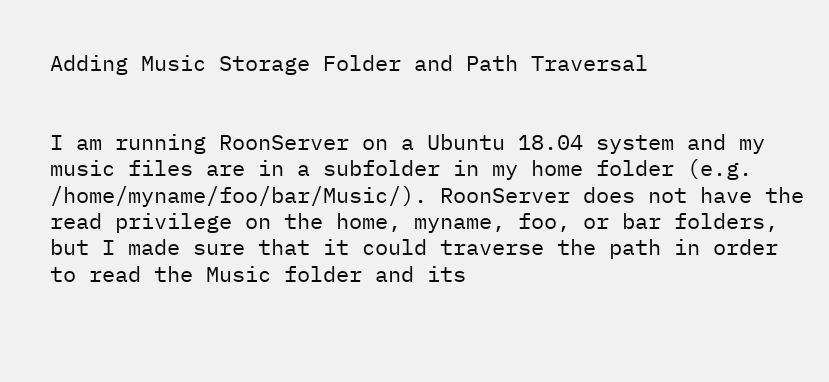Adding Music Storage Folder and Path Traversal


I am running RoonServer on a Ubuntu 18.04 system and my music files are in a subfolder in my home folder (e.g. /home/myname/foo/bar/Music/). RoonServer does not have the read privilege on the home, myname, foo, or bar folders, but I made sure that it could traverse the path in order to read the Music folder and its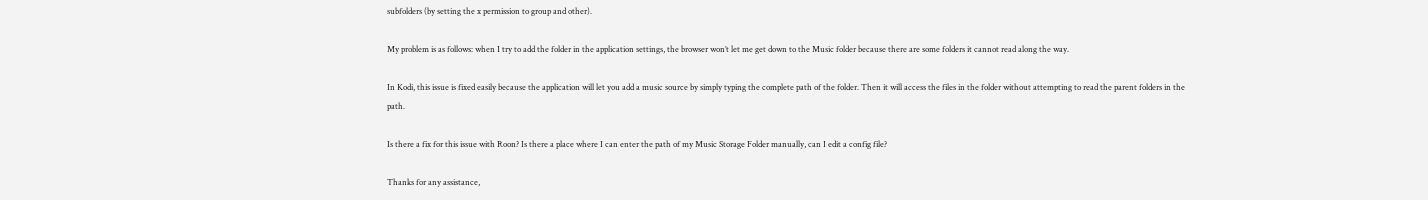subfolders (by setting the x permission to group and other).

My problem is as follows: when I try to add the folder in the application settings, the browser won’t let me get down to the Music folder because there are some folders it cannot read along the way.

In Kodi, this issue is fixed easily because the application will let you add a music source by simply typing the complete path of the folder. Then it will access the files in the folder without attempting to read the parent folders in the path.

Is there a fix for this issue with Roon? Is there a place where I can enter the path of my Music Storage Folder manually, can I edit a config file?

Thanks for any assistance,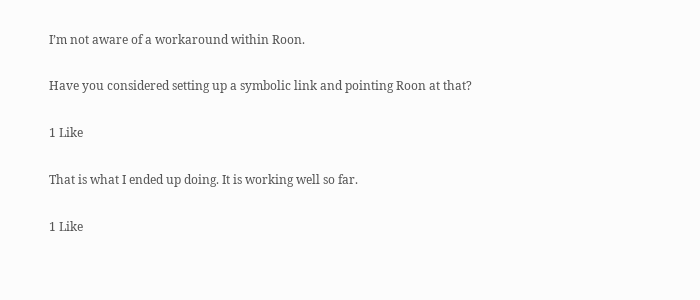I’m not aware of a workaround within Roon.

Have you considered setting up a symbolic link and pointing Roon at that?

1 Like

That is what I ended up doing. It is working well so far.

1 Like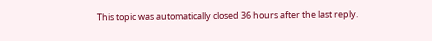This topic was automatically closed 36 hours after the last reply.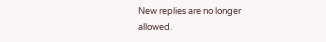New replies are no longer allowed.